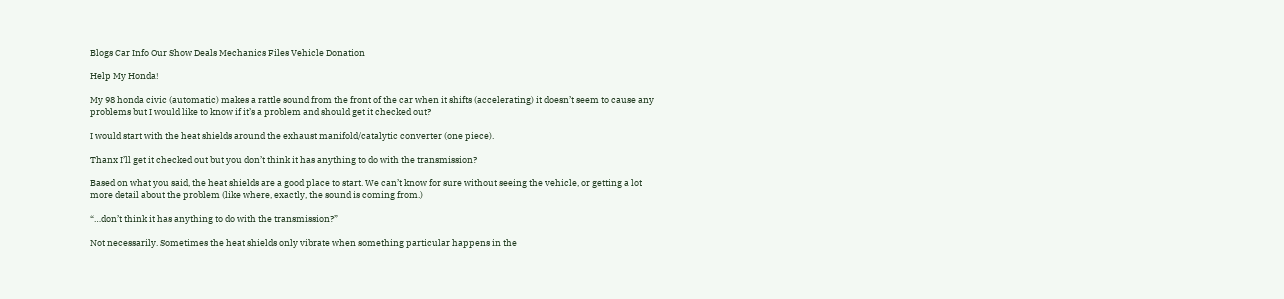Blogs Car Info Our Show Deals Mechanics Files Vehicle Donation

Help My Honda!

My 98 honda civic (automatic) makes a rattle sound from the front of the car when it shifts (accelerating) it doesn’t seem to cause any problems but I would like to know if it’s a problem and should get it checked out?

I would start with the heat shields around the exhaust manifold/catalytic converter (one piece).

Thanx I’ll get it checked out but you don’t think it has anything to do with the transmission?

Based on what you said, the heat shields are a good place to start. We can’t know for sure without seeing the vehicle, or getting a lot more detail about the problem (like where, exactly, the sound is coming from.)

“…don’t think it has anything to do with the transmission?”

Not necessarily. Sometimes the heat shields only vibrate when something particular happens in the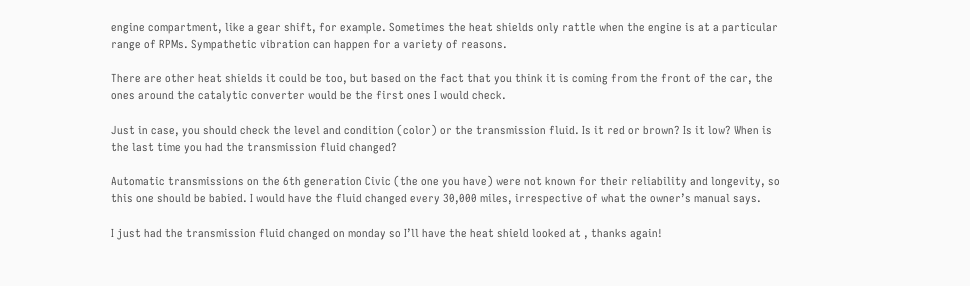engine compartment, like a gear shift, for example. Sometimes the heat shields only rattle when the engine is at a particular range of RPMs. Sympathetic vibration can happen for a variety of reasons.

There are other heat shields it could be too, but based on the fact that you think it is coming from the front of the car, the ones around the catalytic converter would be the first ones I would check.

Just in case, you should check the level and condition (color) or the transmission fluid. Is it red or brown? Is it low? When is the last time you had the transmission fluid changed?

Automatic transmissions on the 6th generation Civic (the one you have) were not known for their reliability and longevity, so this one should be babied. I would have the fluid changed every 30,000 miles, irrespective of what the owner’s manual says.

I just had the transmission fluid changed on monday so I’ll have the heat shield looked at , thanks again!